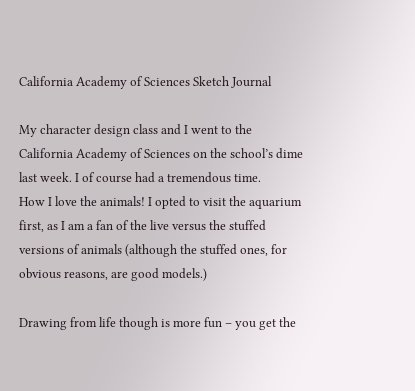California Academy of Sciences Sketch Journal

My character design class and I went to the California Academy of Sciences on the school’s dime last week. I of course had a tremendous time.
How I love the animals! I opted to visit the aquarium first, as I am a fan of the live versus the stuffed versions of animals (although the stuffed ones, for obvious reasons, are good models.)

Drawing from life though is more fun – you get the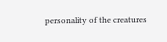personality of the creatures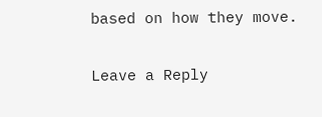based on how they move.

Leave a Reply